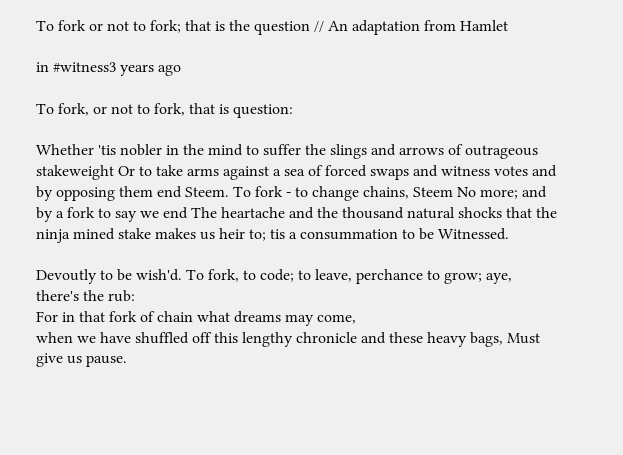To fork or not to fork; that is the question // An adaptation from Hamlet

in #witness3 years ago

To fork, or not to fork, that is question:

Whether 'tis nobler in the mind to suffer the slings and arrows of outrageous stakeweight Or to take arms against a sea of forced swaps and witness votes and by opposing them end Steem. To fork - to change chains, Steem No more; and by a fork to say we end The heartache and the thousand natural shocks that the ninja mined stake makes us heir to; tis a consummation to be Witnessed.

Devoutly to be wish'd. To fork, to code; to leave, perchance to grow; aye, there's the rub:
For in that fork of chain what dreams may come,
when we have shuffled off this lengthy chronicle and these heavy bags, Must give us pause.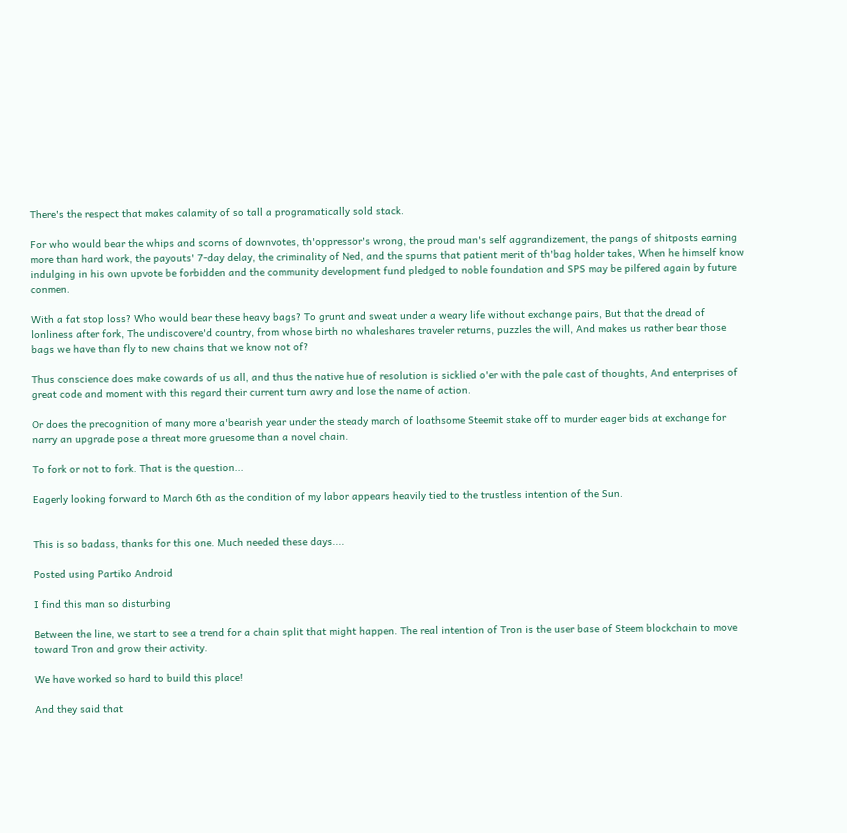There's the respect that makes calamity of so tall a programatically sold stack.

For who would bear the whips and scorns of downvotes, th'oppressor's wrong, the proud man's self aggrandizement, the pangs of shitposts earning more than hard work, the payouts' 7-day delay, the criminality of Ned, and the spurns that patient merit of th'bag holder takes, When he himself know indulging in his own upvote be forbidden and the community development fund pledged to noble foundation and SPS may be pilfered again by future conmen.

With a fat stop loss? Who would bear these heavy bags? To grunt and sweat under a weary life without exchange pairs, But that the dread of lonliness after fork, The undiscovere'd country, from whose birth no whaleshares traveler returns, puzzles the will, And makes us rather bear those bags we have than fly to new chains that we know not of?

Thus conscience does make cowards of us all, and thus the native hue of resolution is sicklied o'er with the pale cast of thoughts, And enterprises of great code and moment with this regard their current turn awry and lose the name of action.

Or does the precognition of many more a'bearish year under the steady march of loathsome Steemit stake off to murder eager bids at exchange for narry an upgrade pose a threat more gruesome than a novel chain.

To fork or not to fork. That is the question...

Eagerly looking forward to March 6th as the condition of my labor appears heavily tied to the trustless intention of the Sun.


This is so badass, thanks for this one. Much needed these days....

Posted using Partiko Android

I find this man so disturbing

Between the line, we start to see a trend for a chain split that might happen. The real intention of Tron is the user base of Steem blockchain to move toward Tron and grow their activity.

We have worked so hard to build this place!

And they said that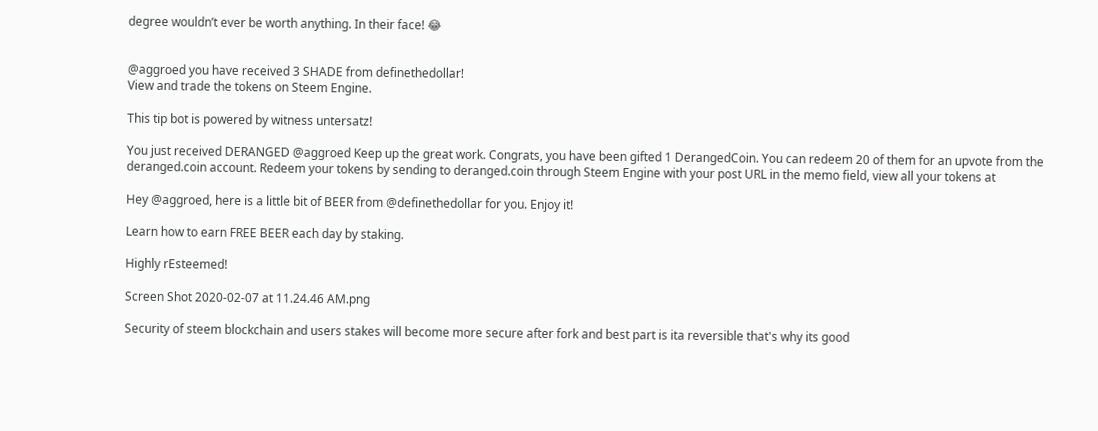degree wouldn’t ever be worth anything. In their face! 😂


@aggroed you have received 3 SHADE from definethedollar!
View and trade the tokens on Steem Engine.

This tip bot is powered by witness untersatz!

You just received DERANGED @aggroed Keep up the great work. Congrats, you have been gifted 1 DerangedCoin. You can redeem 20 of them for an upvote from the deranged.coin account. Redeem your tokens by sending to deranged.coin through Steem Engine with your post URL in the memo field, view all your tokens at

Hey @aggroed, here is a little bit of BEER from @definethedollar for you. Enjoy it!

Learn how to earn FREE BEER each day by staking.

Highly rEsteemed!

Screen Shot 2020-02-07 at 11.24.46 AM.png

Security of steem blockchain and users stakes will become more secure after fork and best part is ita reversible that's why its good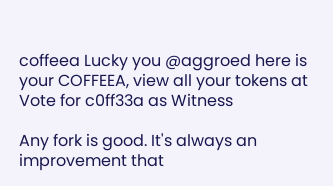coffeea Lucky you @aggroed here is your COFFEEA, view all your tokens at Vote for c0ff33a as Witness

Any fork is good. It's always an improvement that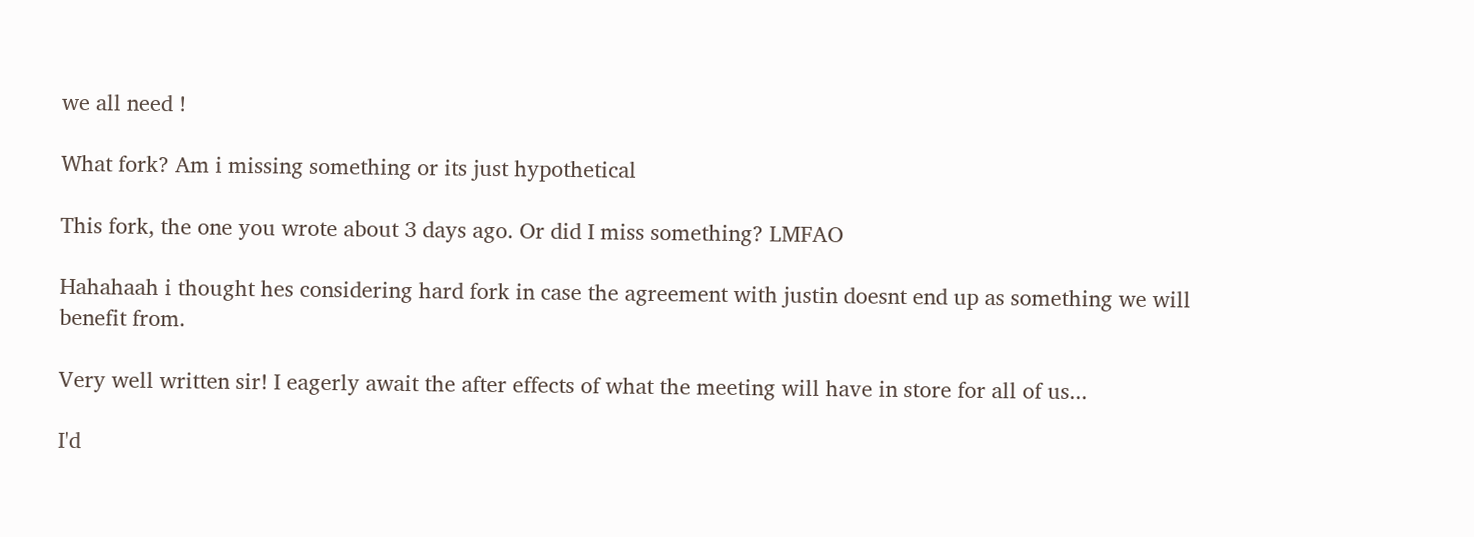we all need !

What fork? Am i missing something or its just hypothetical

This fork, the one you wrote about 3 days ago. Or did I miss something? LMFAO

Hahahaah i thought hes considering hard fork in case the agreement with justin doesnt end up as something we will benefit from.

Very well written sir! I eagerly await the after effects of what the meeting will have in store for all of us...

I'd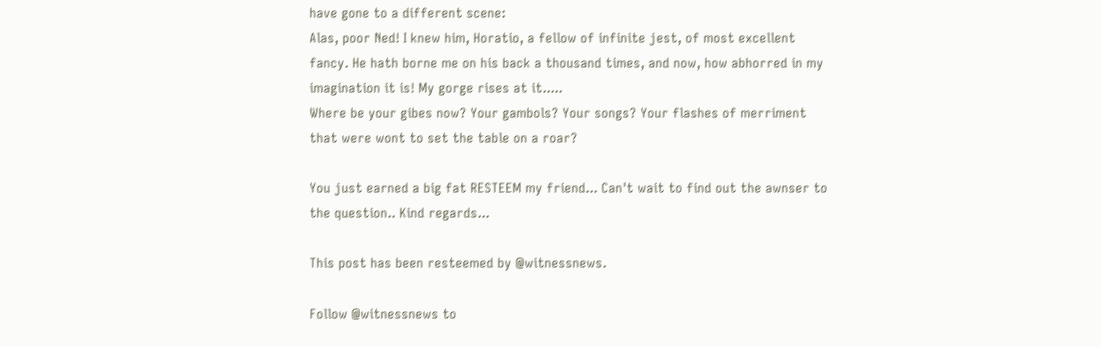have gone to a different scene:
Alas, poor Ned! I knew him, Horatio, a fellow of infinite jest, of most excellent fancy. He hath borne me on his back a thousand times, and now, how abhorred in my imagination it is! My gorge rises at it.....
Where be your gibes now? Your gambols? Your songs? Your flashes of merriment that were wont to set the table on a roar?

You just earned a big fat RESTEEM my friend... Can't wait to find out the awnser to the question.. Kind regards...

This post has been resteemed by @witnessnews.

Follow @witnessnews to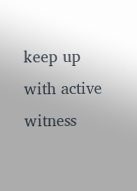keep up with active witness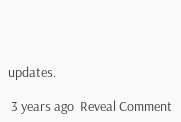updates.

 3 years ago  Reveal Comment